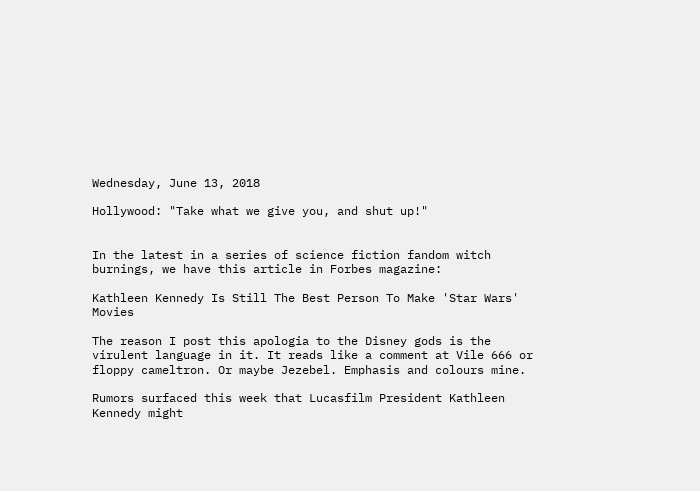Wednesday, June 13, 2018

Hollywood: "Take what we give you, and shut up!"


In the latest in a series of science fiction fandom witch burnings, we have this article in Forbes magazine:

Kathleen Kennedy Is Still The Best Person To Make 'Star Wars' Movies

The reason I post this apologia to the Disney gods is the virulent language in it. It reads like a comment at Vile 666 or floppy cameltron. Or maybe Jezebel. Emphasis and colours mine.

Rumors surfaced this week that Lucasfilm President Kathleen Kennedy might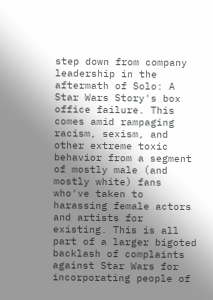step down from company leadership in the aftermath of Solo: A Star Wars Story's box office failure. This comes amid rampaging racism, sexism, and other extreme toxic behavior from a segment of mostly male (and mostly white) fans who've taken to harassing female actors and artists for existing. This is all part of a larger bigoted backlash of complaints against Star Wars for incorporating people of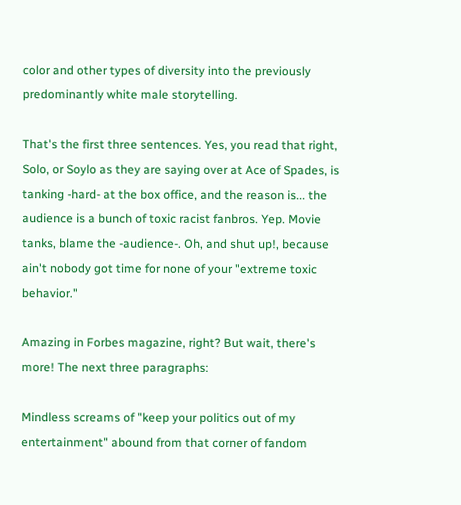color and other types of diversity into the previously predominantly white male storytelling.

That's the first three sentences. Yes, you read that right, Solo, or Soylo as they are saying over at Ace of Spades, is tanking -hard- at the box office, and the reason is... the audience is a bunch of toxic racist fanbros. Yep. Movie tanks, blame the -audience-. Oh, and shut up!, because ain't nobody got time for none of your "extreme toxic behavior."

Amazing in Forbes magazine, right? But wait, there's more! The next three paragraphs:

Mindless screams of "keep your politics out of my entertainment" abound from that corner of fandom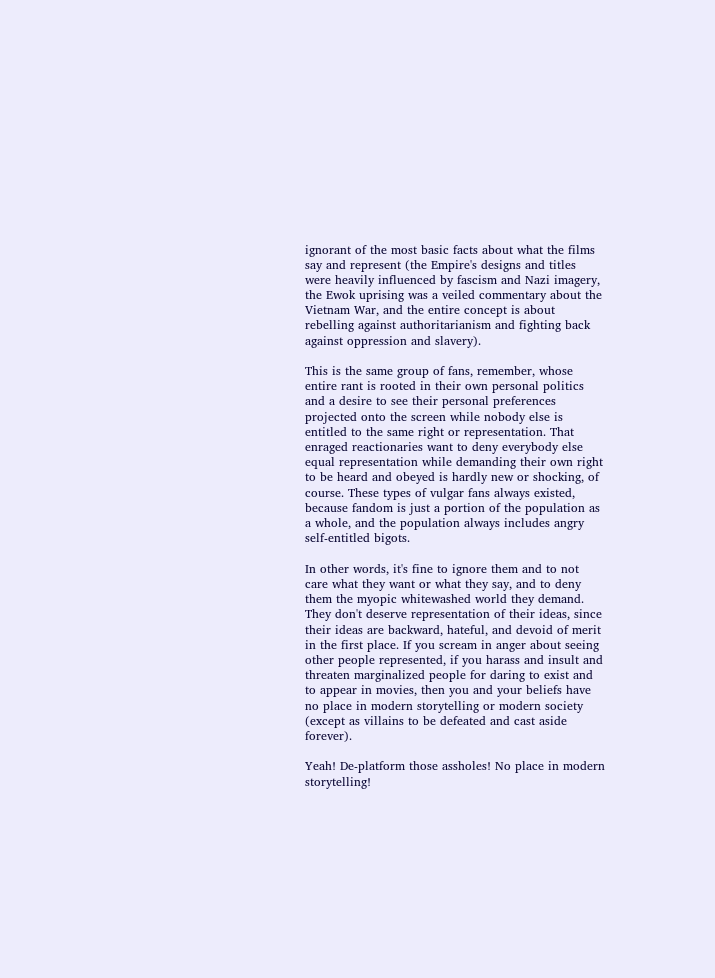ignorant of the most basic facts about what the films say and represent (the Empire's designs and titles were heavily influenced by fascism and Nazi imagery, the Ewok uprising was a veiled commentary about the Vietnam War, and the entire concept is about rebelling against authoritarianism and fighting back against oppression and slavery).

This is the same group of fans, remember, whose entire rant is rooted in their own personal politics and a desire to see their personal preferences projected onto the screen while nobody else is entitled to the same right or representation. That enraged reactionaries want to deny everybody else equal representation while demanding their own right to be heard and obeyed is hardly new or shocking, of course. These types of vulgar fans always existed, because fandom is just a portion of the population as a whole, and the population always includes angry self-entitled bigots.

In other words, it's fine to ignore them and to not care what they want or what they say, and to deny them the myopic whitewashed world they demand. They don't deserve representation of their ideas, since their ideas are backward, hateful, and devoid of merit in the first place. If you scream in anger about seeing other people represented, if you harass and insult and threaten marginalized people for daring to exist and to appear in movies, then you and your beliefs have no place in modern storytelling or modern society (except as villains to be defeated and cast aside forever).

Yeah! De-platform those assholes! No place in modern storytelling!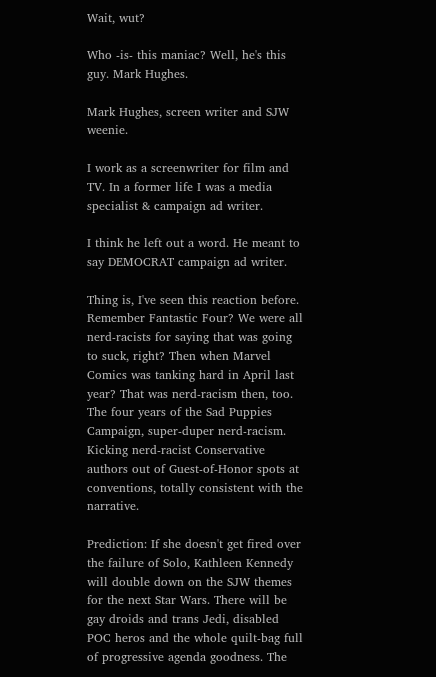Wait, wut?

Who -is- this maniac? Well, he's this guy. Mark Hughes.

Mark Hughes, screen writer and SJW weenie.

I work as a screenwriter for film and TV. In a former life I was a media specialist & campaign ad writer.

I think he left out a word. He meant to say DEMOCRAT campaign ad writer.

Thing is, I've seen this reaction before. Remember Fantastic Four? We were all nerd-racists for saying that was going to suck, right? Then when Marvel Comics was tanking hard in April last year? That was nerd-racism then, too. The four years of the Sad Puppies Campaign, super-duper nerd-racism. Kicking nerd-racist Conservative authors out of Guest-of-Honor spots at conventions, totally consistent with the narrative.

Prediction: If she doesn't get fired over the failure of Solo, Kathleen Kennedy will double down on the SJW themes for the next Star Wars. There will be gay droids and trans Jedi, disabled POC heros and the whole quilt-bag full of progressive agenda goodness. The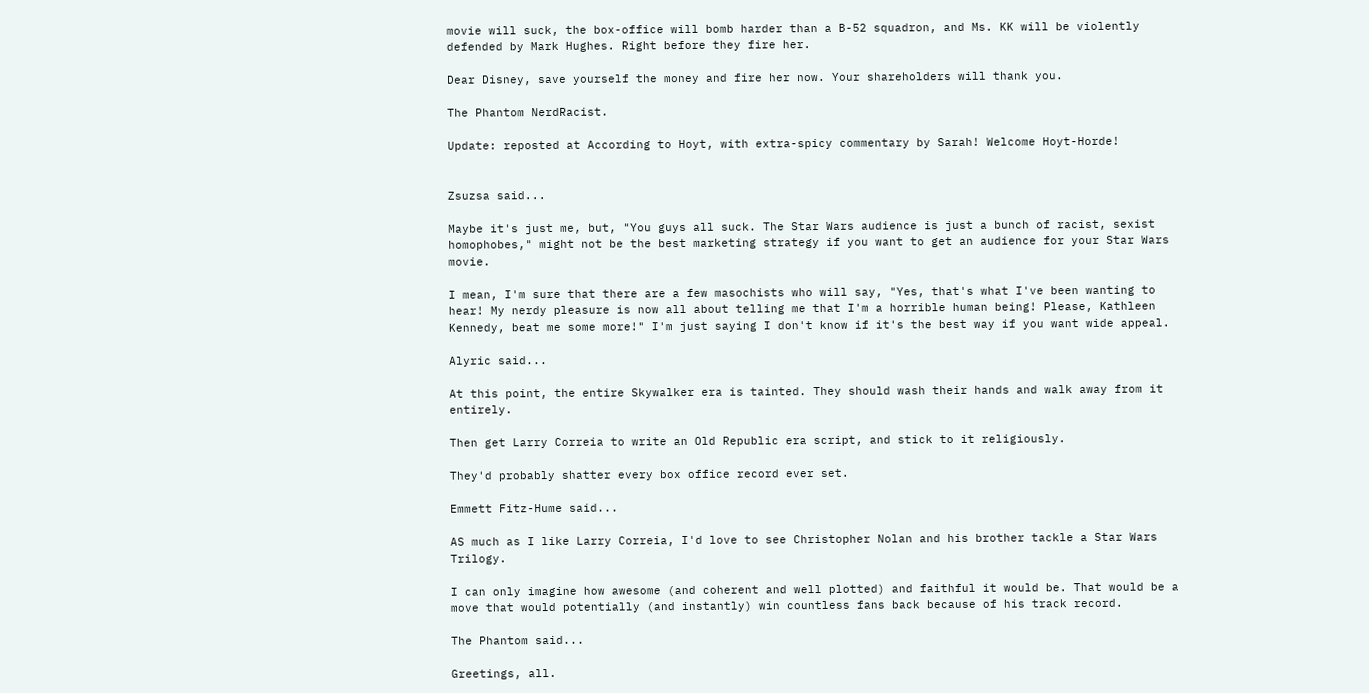movie will suck, the box-office will bomb harder than a B-52 squadron, and Ms. KK will be violently defended by Mark Hughes. Right before they fire her.

Dear Disney, save yourself the money and fire her now. Your shareholders will thank you.

The Phantom NerdRacist.

Update: reposted at According to Hoyt, with extra-spicy commentary by Sarah! Welcome Hoyt-Horde!


Zsuzsa said...

Maybe it's just me, but, "You guys all suck. The Star Wars audience is just a bunch of racist, sexist homophobes," might not be the best marketing strategy if you want to get an audience for your Star Wars movie.

I mean, I'm sure that there are a few masochists who will say, "Yes, that's what I've been wanting to hear! My nerdy pleasure is now all about telling me that I'm a horrible human being! Please, Kathleen Kennedy, beat me some more!" I'm just saying I don't know if it's the best way if you want wide appeal.

Alyric said...

At this point, the entire Skywalker era is tainted. They should wash their hands and walk away from it entirely.

Then get Larry Correia to write an Old Republic era script, and stick to it religiously.

They'd probably shatter every box office record ever set.

Emmett Fitz-Hume said...

AS much as I like Larry Correia, I'd love to see Christopher Nolan and his brother tackle a Star Wars Trilogy.

I can only imagine how awesome (and coherent and well plotted) and faithful it would be. That would be a move that would potentially (and instantly) win countless fans back because of his track record.

The Phantom said...

Greetings, all.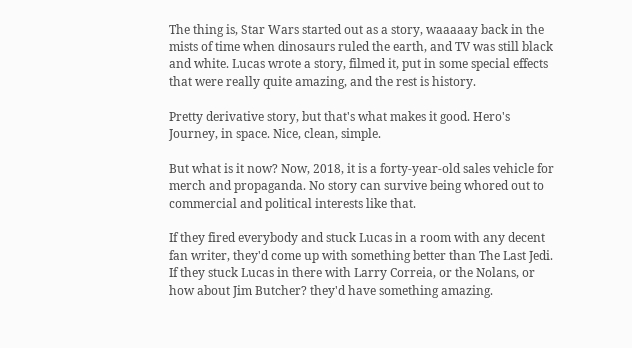The thing is, Star Wars started out as a story, waaaaay back in the mists of time when dinosaurs ruled the earth, and TV was still black and white. Lucas wrote a story, filmed it, put in some special effects that were really quite amazing, and the rest is history.

Pretty derivative story, but that's what makes it good. Hero's Journey, in space. Nice, clean, simple.

But what is it now? Now, 2018, it is a forty-year-old sales vehicle for merch and propaganda. No story can survive being whored out to commercial and political interests like that.

If they fired everybody and stuck Lucas in a room with any decent fan writer, they'd come up with something better than The Last Jedi. If they stuck Lucas in there with Larry Correia, or the Nolans, or how about Jim Butcher? they'd have something amazing.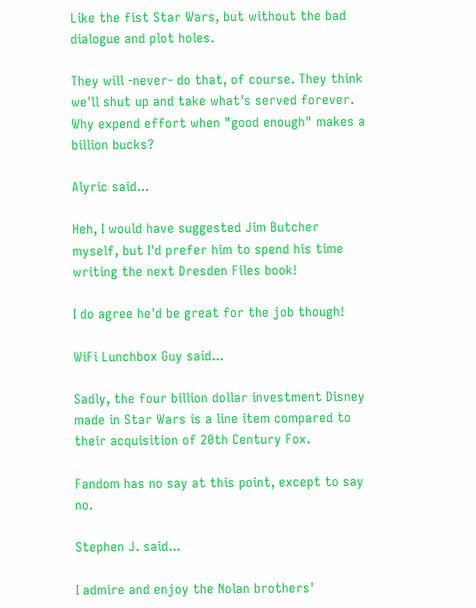Like the fist Star Wars, but without the bad dialogue and plot holes.

They will -never- do that, of course. They think we'll shut up and take what's served forever. Why expend effort when "good enough" makes a billion bucks?

Alyric said...

Heh, I would have suggested Jim Butcher myself, but I'd prefer him to spend his time writing the next Dresden Files book!

I do agree he'd be great for the job though!

WiFi Lunchbox Guy said...

Sadly, the four billion dollar investment Disney made in Star Wars is a line item compared to their acquisition of 20th Century Fox.

Fandom has no say at this point, except to say no.

Stephen J. said...

I admire and enjoy the Nolan brothers'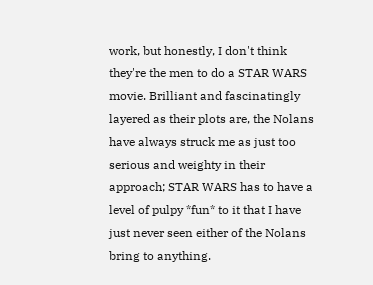work, but honestly, I don't think they're the men to do a STAR WARS movie. Brilliant and fascinatingly layered as their plots are, the Nolans have always struck me as just too serious and weighty in their approach; STAR WARS has to have a level of pulpy *fun* to it that I have just never seen either of the Nolans bring to anything.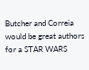Butcher and Correia would be great authors for a STAR WARS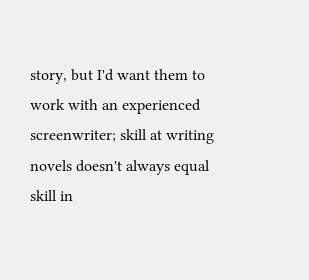story, but I'd want them to work with an experienced screenwriter; skill at writing novels doesn't always equal skill in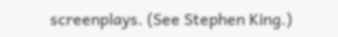screenplays. (See Stephen King.)